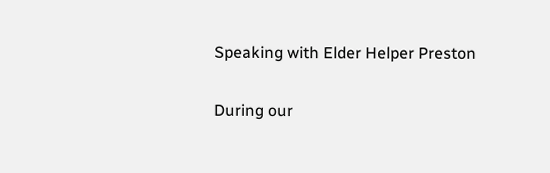Speaking with Elder Helper Preston

During our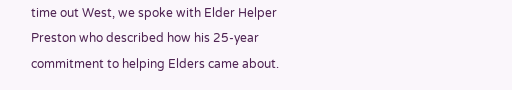time out West, we spoke with Elder Helper Preston who described how his 25-year commitment to helping Elders came about.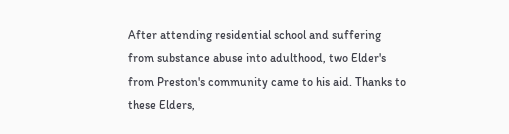After attending residential school and suffering from substance abuse into adulthood, two Elder's from Preston's community came to his aid. Thanks to these Elders,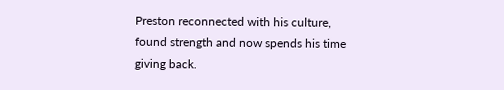Preston reconnected with his culture, found strength and now spends his time giving back.